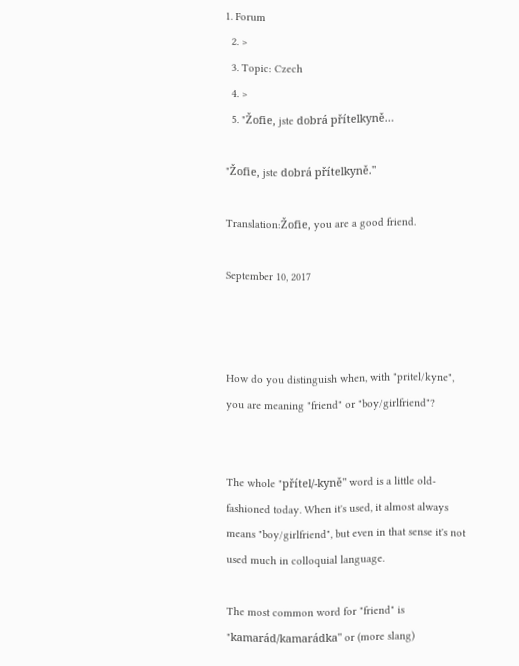1. Forum
  2. >
  3. Topic: Czech
  4. >
  5. "Žofie, jste dobrá přítelkyně…

"Žofie, jste dobrá přítelkyně."

Translation:Žofie, you are a good friend.

September 10, 2017



How do you distinguish when, with "pritel/kyne", you are meaning "friend" or "boy/girlfriend"?


The whole "přítel/-kyně" word is a little old-fashioned today. When it's used, it almost always means "boy/girlfriend", but even in that sense it's not used much in colloquial language.

The most common word for "friend" is "kamarád/kamarádka" or (more slang)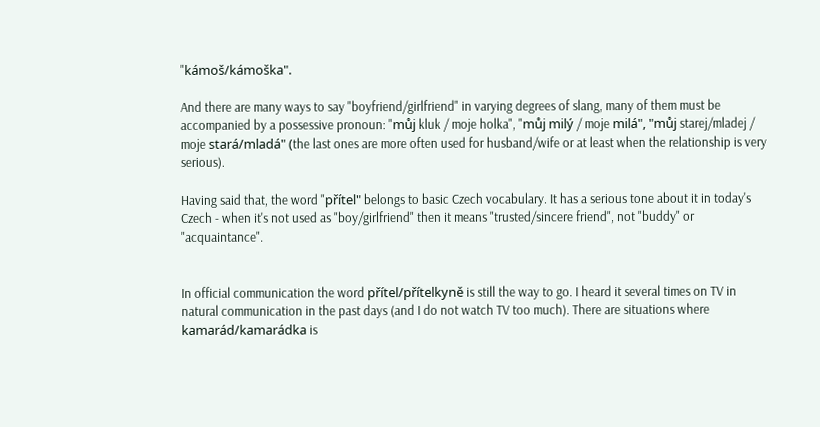"kámoš/kámoška".

And there are many ways to say "boyfriend/girlfriend" in varying degrees of slang, many of them must be accompanied by a possessive pronoun: "můj kluk / moje holka", "můj milý / moje milá", "můj starej/mladej / moje stará/mladá" (the last ones are more often used for husband/wife or at least when the relationship is very serious).

Having said that, the word "přítel" belongs to basic Czech vocabulary. It has a serious tone about it in today's Czech - when it's not used as "boy/girlfriend" then it means "trusted/sincere friend", not "buddy" or "acquaintance".


In official communication the word přítel/přítelkyně is still the way to go. I heard it several times on TV in natural communication in the past days (and I do not watch TV too much). There are situations where kamarád/kamarádka is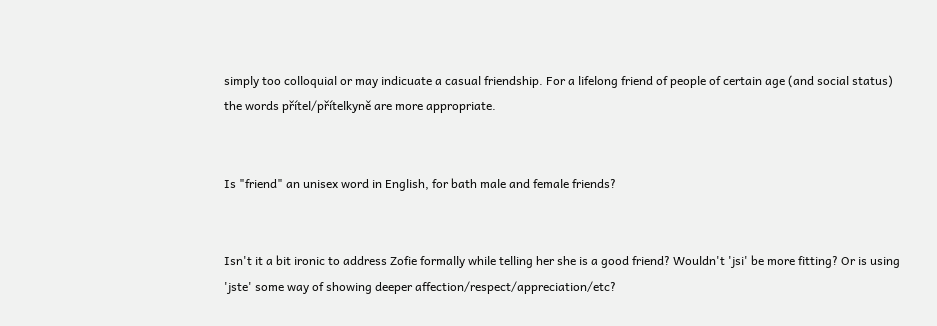simply too colloquial or may indicuate a casual friendship. For a lifelong friend of people of certain age (and social status) the words přítel/přítelkyně are more appropriate.


Is "friend" an unisex word in English, for bath male and female friends?


Isn't it a bit ironic to address Zofie formally while telling her she is a good friend? Wouldn't 'jsi' be more fitting? Or is using 'jste' some way of showing deeper affection/respect/appreciation/etc?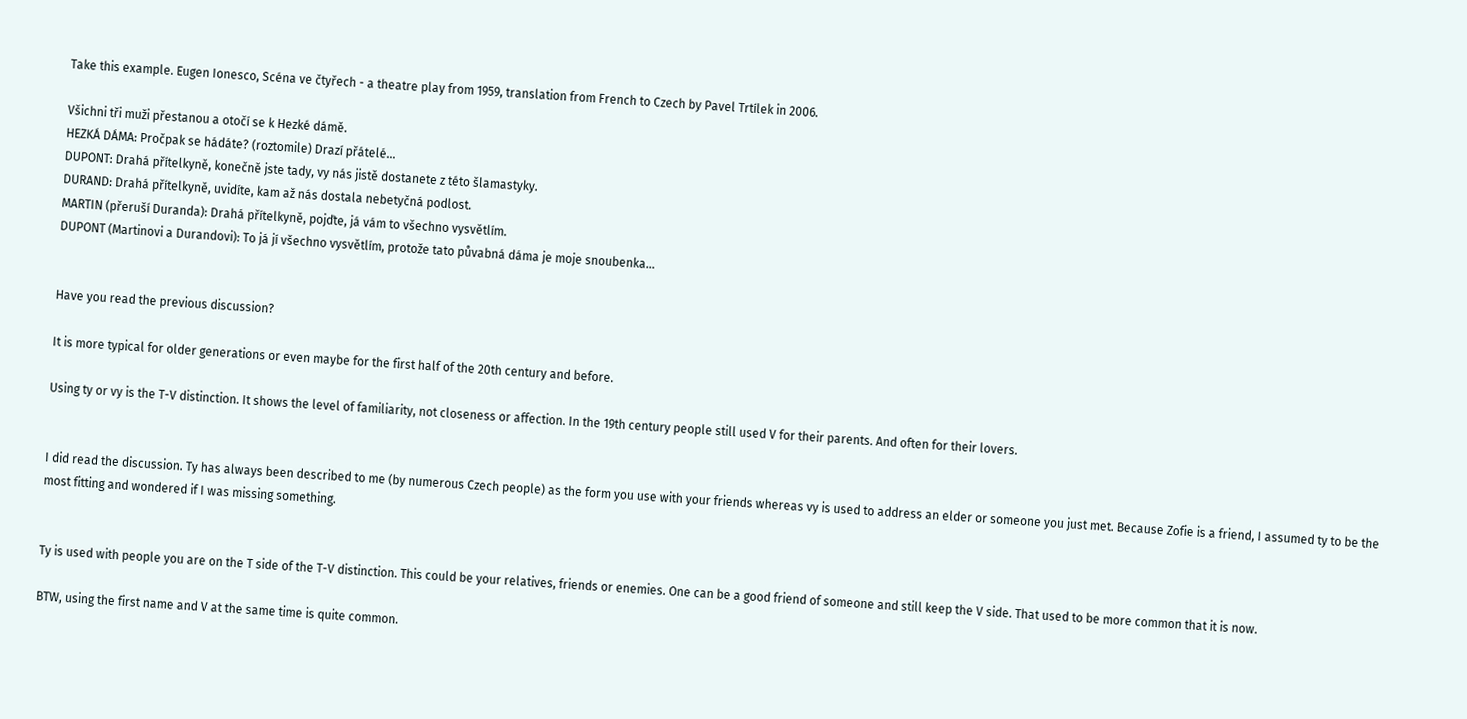Take this example. Eugen Ionesco, Scéna ve čtyřech - a theatre play from 1959, translation from French to Czech by Pavel Trtílek in 2006.

Všichni tři muži přestanou a otočí se k Hezké dámě.
HEZKÁ DÁMA: Pročpak se hádáte? (roztomile) Drazí přátelé…
DUPONT: Drahá přítelkyně, konečně jste tady, vy nás jistě dostanete z této šlamastyky.
DURAND: Drahá přítelkyně, uvidíte, kam až nás dostala nebetyčná podlost.
MARTIN (přeruší Duranda): Drahá přítelkyně, pojďte, já vám to všechno vysvětlím.
DUPONT (Martinovi a Durandovi): To já jí všechno vysvětlím, protože tato půvabná dáma je moje snoubenka…


Have you read the previous discussion?

It is more typical for older generations or even maybe for the first half of the 20th century and before.

Using ty or vy is the T-V distinction. It shows the level of familiarity, not closeness or affection. In the 19th century people still used V for their parents. And often for their lovers.


I did read the discussion. Ty has always been described to me (by numerous Czech people) as the form you use with your friends whereas vy is used to address an elder or someone you just met. Because Zofie is a friend, I assumed ty to be the most fitting and wondered if I was missing something.


Ty is used with people you are on the T side of the T-V distinction. This could be your relatives, friends or enemies. One can be a good friend of someone and still keep the V side. That used to be more common that it is now.

BTW, using the first name and V at the same time is quite common.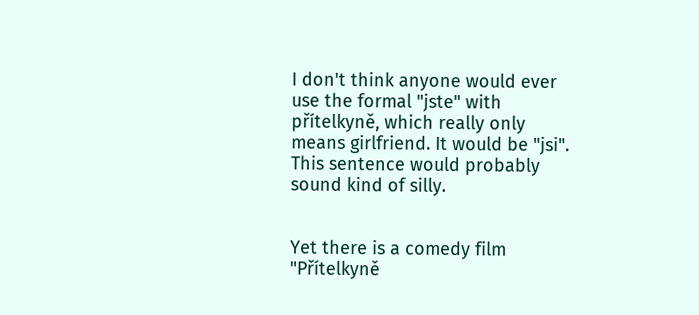I don't think anyone would ever use the formal "jste" with přítelkyně, which really only means girlfriend. It would be "jsi". This sentence would probably sound kind of silly.


Yet there is a comedy film "Přítelkyně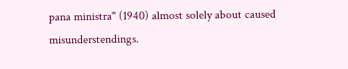pana ministra" (1940) almost solely about caused misunderstendings.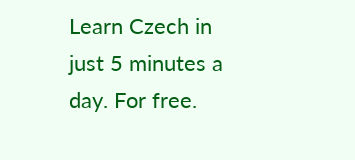Learn Czech in just 5 minutes a day. For free.